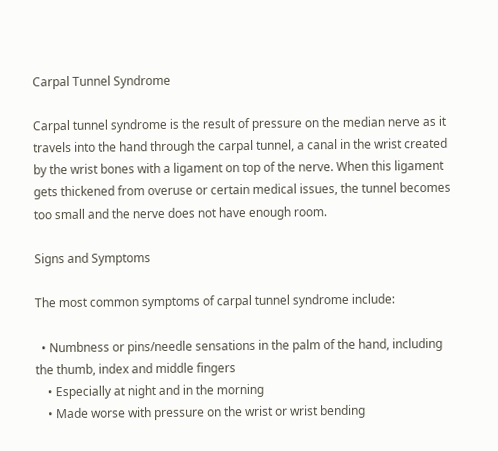Carpal Tunnel Syndrome

Carpal tunnel syndrome is the result of pressure on the median nerve as it travels into the hand through the carpal tunnel, a canal in the wrist created by the wrist bones with a ligament on top of the nerve. When this ligament gets thickened from overuse or certain medical issues, the tunnel becomes too small and the nerve does not have enough room.

Signs and Symptoms

The most common symptoms of carpal tunnel syndrome include:

  • Numbness or pins/needle sensations in the palm of the hand, including the thumb, index and middle fingers
    • Especially at night and in the morning
    • Made worse with pressure on the wrist or wrist bending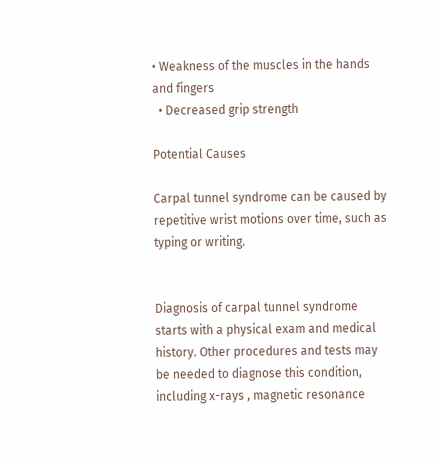• Weakness of the muscles in the hands and fingers
  • Decreased grip strength

Potential Causes

Carpal tunnel syndrome can be caused by repetitive wrist motions over time, such as typing or writing.


Diagnosis of carpal tunnel syndrome starts with a physical exam and medical history. Other procedures and tests may be needed to diagnose this condition, including x-rays , magnetic resonance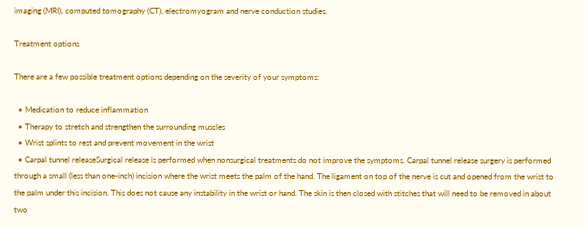imaging (MRI), computed tomography (CT), electromyogram and nerve conduction studies.

Treatment options

There are a few possible treatment options depending on the severity of your symptoms:

  • Medication to reduce inflammation
  • Therapy to stretch and strengthen the surrounding muscles
  • Wrist splints to rest and prevent movement in the wrist
  • Carpal tunnel releaseSurgical release is performed when nonsurgical treatments do not improve the symptoms. Carpal tunnel release surgery is performed through a small (less than one-inch) incision where the wrist meets the palm of the hand. The ligament on top of the nerve is cut and opened from the wrist to the palm under this incision. This does not cause any instability in the wrist or hand. The skin is then closed with stitches that will need to be removed in about two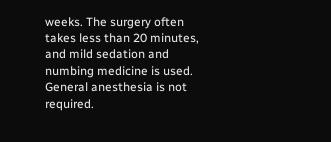weeks. The surgery often takes less than 20 minutes, and mild sedation and numbing medicine is used. General anesthesia is not required.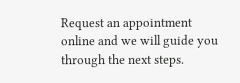Request an appointment online and we will guide you through the next steps.